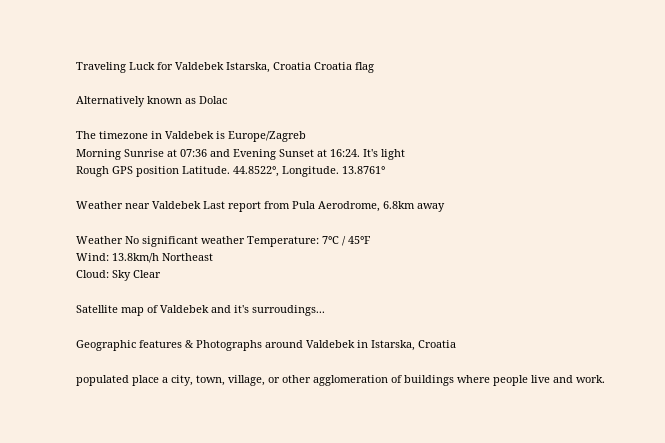Traveling Luck for Valdebek Istarska, Croatia Croatia flag

Alternatively known as Dolac

The timezone in Valdebek is Europe/Zagreb
Morning Sunrise at 07:36 and Evening Sunset at 16:24. It's light
Rough GPS position Latitude. 44.8522°, Longitude. 13.8761°

Weather near Valdebek Last report from Pula Aerodrome, 6.8km away

Weather No significant weather Temperature: 7°C / 45°F
Wind: 13.8km/h Northeast
Cloud: Sky Clear

Satellite map of Valdebek and it's surroudings...

Geographic features & Photographs around Valdebek in Istarska, Croatia

populated place a city, town, village, or other agglomeration of buildings where people live and work.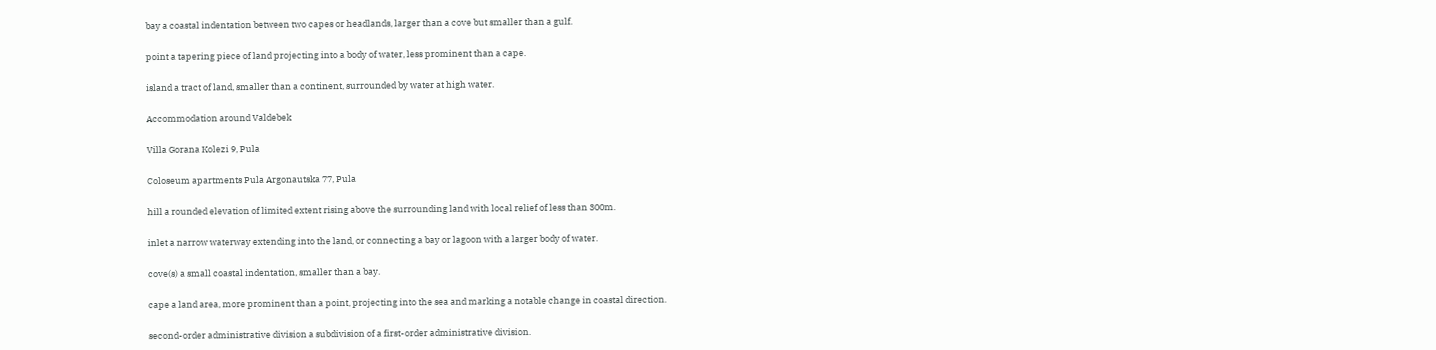bay a coastal indentation between two capes or headlands, larger than a cove but smaller than a gulf.

point a tapering piece of land projecting into a body of water, less prominent than a cape.

island a tract of land, smaller than a continent, surrounded by water at high water.

Accommodation around Valdebek

Villa Gorana Kolezi 9, Pula

Coloseum apartments Pula Argonautska 77, Pula

hill a rounded elevation of limited extent rising above the surrounding land with local relief of less than 300m.

inlet a narrow waterway extending into the land, or connecting a bay or lagoon with a larger body of water.

cove(s) a small coastal indentation, smaller than a bay.

cape a land area, more prominent than a point, projecting into the sea and marking a notable change in coastal direction.

second-order administrative division a subdivision of a first-order administrative division.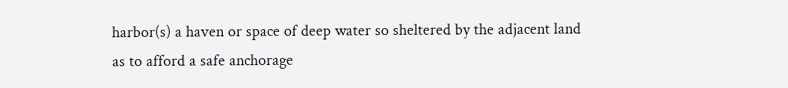harbor(s) a haven or space of deep water so sheltered by the adjacent land as to afford a safe anchorage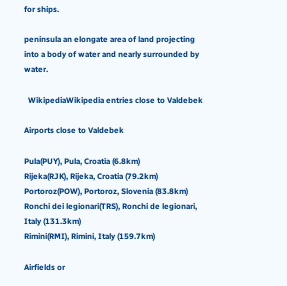for ships.

peninsula an elongate area of land projecting into a body of water and nearly surrounded by water.

  WikipediaWikipedia entries close to Valdebek

Airports close to Valdebek

Pula(PUY), Pula, Croatia (6.8km)
Rijeka(RJK), Rijeka, Croatia (79.2km)
Portoroz(POW), Portoroz, Slovenia (83.8km)
Ronchi dei legionari(TRS), Ronchi de legionari, Italy (131.3km)
Rimini(RMI), Rimini, Italy (159.7km)

Airfields or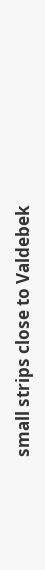small strips close to Valdebek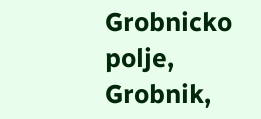Grobnicko polje, Grobnik,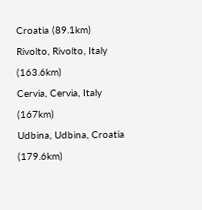Croatia (89.1km)
Rivolto, Rivolto, Italy (163.6km)
Cervia, Cervia, Italy (167km)
Udbina, Udbina, Croatia (179.6km)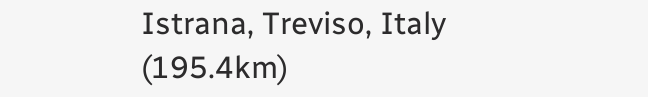Istrana, Treviso, Italy (195.4km)